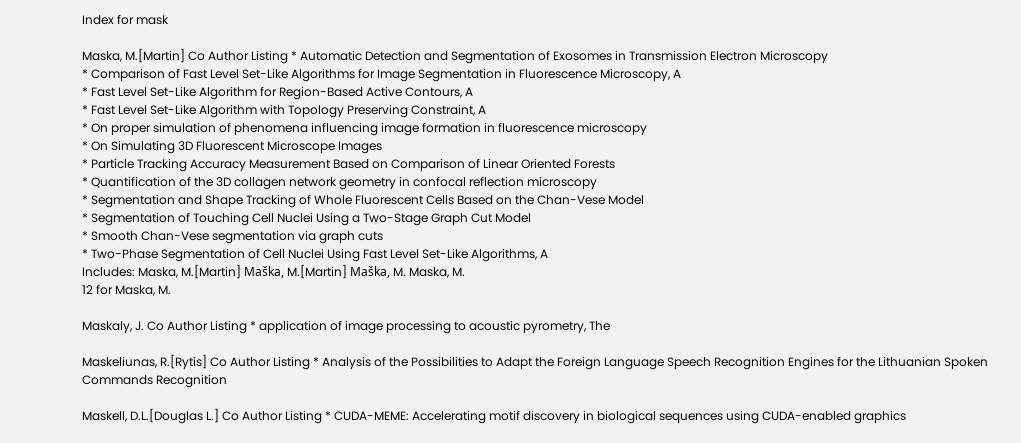Index for mask

Maska, M.[Martin] Co Author Listing * Automatic Detection and Segmentation of Exosomes in Transmission Electron Microscopy
* Comparison of Fast Level Set-Like Algorithms for Image Segmentation in Fluorescence Microscopy, A
* Fast Level Set-Like Algorithm for Region-Based Active Contours, A
* Fast Level Set-Like Algorithm with Topology Preserving Constraint, A
* On proper simulation of phenomena influencing image formation in fluorescence microscopy
* On Simulating 3D Fluorescent Microscope Images
* Particle Tracking Accuracy Measurement Based on Comparison of Linear Oriented Forests
* Quantification of the 3D collagen network geometry in confocal reflection microscopy
* Segmentation and Shape Tracking of Whole Fluorescent Cells Based on the Chan-Vese Model
* Segmentation of Touching Cell Nuclei Using a Two-Stage Graph Cut Model
* Smooth Chan-Vese segmentation via graph cuts
* Two-Phase Segmentation of Cell Nuclei Using Fast Level Set-Like Algorithms, A
Includes: Maska, M.[Martin] Maška, M.[Martin] Maška, M. Maska, M.
12 for Maska, M.

Maskaly, J. Co Author Listing * application of image processing to acoustic pyrometry, The

Maskeliunas, R.[Rytis] Co Author Listing * Analysis of the Possibilities to Adapt the Foreign Language Speech Recognition Engines for the Lithuanian Spoken Commands Recognition

Maskell, D.L.[Douglas L.] Co Author Listing * CUDA-MEME: Accelerating motif discovery in biological sequences using CUDA-enabled graphics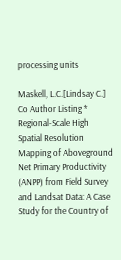processing units

Maskell, L.C.[Lindsay C.] Co Author Listing * Regional-Scale High Spatial Resolution Mapping of Aboveground Net Primary Productivity (ANPP) from Field Survey and Landsat Data: A Case Study for the Country of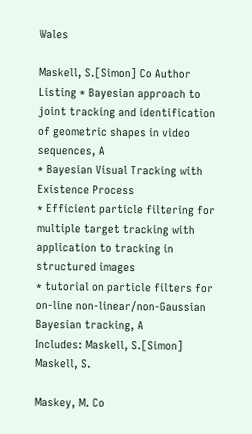Wales

Maskell, S.[Simon] Co Author Listing * Bayesian approach to joint tracking and identification of geometric shapes in video sequences, A
* Bayesian Visual Tracking with Existence Process
* Efficient particle filtering for multiple target tracking with application to tracking in structured images
* tutorial on particle filters for on-line non-linear/non-Gaussian Bayesian tracking, A
Includes: Maskell, S.[Simon] Maskell, S.

Maskey, M. Co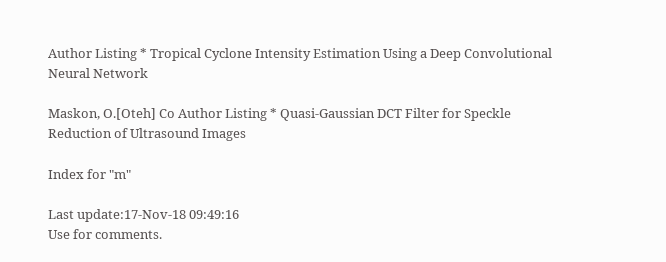Author Listing * Tropical Cyclone Intensity Estimation Using a Deep Convolutional Neural Network

Maskon, O.[Oteh] Co Author Listing * Quasi-Gaussian DCT Filter for Speckle Reduction of Ultrasound Images

Index for "m"

Last update:17-Nov-18 09:49:16
Use for comments.